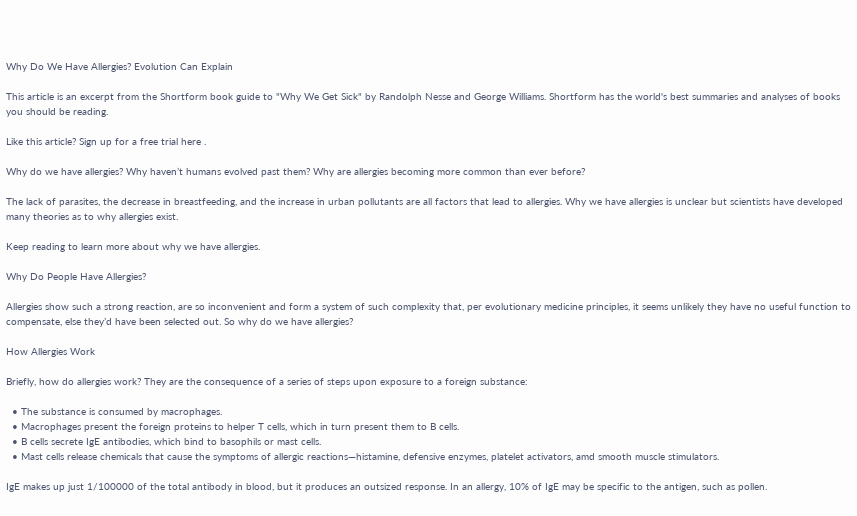Why Do We Have Allergies? Evolution Can Explain

This article is an excerpt from the Shortform book guide to "Why We Get Sick" by Randolph Nesse and George Williams. Shortform has the world's best summaries and analyses of books you should be reading.

Like this article? Sign up for a free trial here .

Why do we have allergies? Why haven’t humans evolved past them? Why are allergies becoming more common than ever before?

The lack of parasites, the decrease in breastfeeding, and the increase in urban pollutants are all factors that lead to allergies. Why we have allergies is unclear but scientists have developed many theories as to why allergies exist.

Keep reading to learn more about why we have allergies.

Why Do People Have Allergies?

Allergies show such a strong reaction, are so inconvenient and form a system of such complexity that, per evolutionary medicine principles, it seems unlikely they have no useful function to compensate, else they’d have been selected out. So why do we have allergies?

How Allergies Work

Briefly, how do allergies work? They are the consequence of a series of steps upon exposure to a foreign substance:

  • The substance is consumed by macrophages.
  • Macrophages present the foreign proteins to helper T cells, which in turn present them to B cells.
  • B cells secrete IgE antibodies, which bind to basophils or mast cells.
  • Mast cells release chemicals that cause the symptoms of allergic reactions—histamine, defensive enzymes, platelet activators, amd smooth muscle stimulators.

IgE makes up just 1/100000 of the total antibody in blood, but it produces an outsized response. In an allergy, 10% of IgE may be specific to the antigen, such as pollen.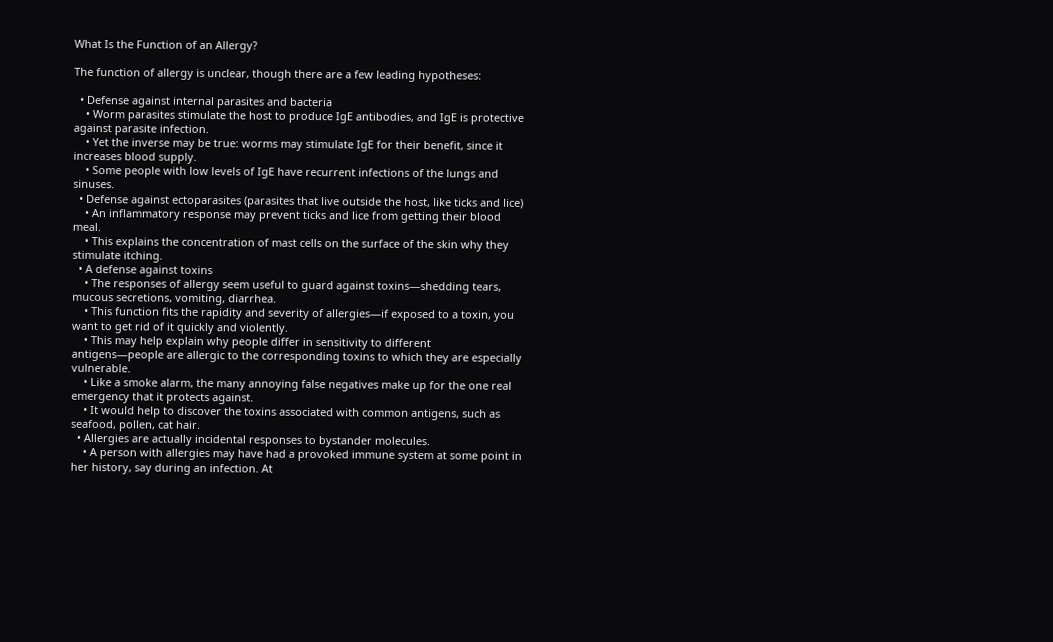What Is the Function of an Allergy?

The function of allergy is unclear, though there are a few leading hypotheses:

  • Defense against internal parasites and bacteria
    • Worm parasites stimulate the host to produce IgE antibodies, and IgE is protective against parasite infection.
    • Yet the inverse may be true: worms may stimulate IgE for their benefit, since it increases blood supply.
    • Some people with low levels of IgE have recurrent infections of the lungs and sinuses.
  • Defense against ectoparasites (parasites that live outside the host, like ticks and lice)
    • An inflammatory response may prevent ticks and lice from getting their blood meal.
    • This explains the concentration of mast cells on the surface of the skin why they stimulate itching.
  • A defense against toxins
    • The responses of allergy seem useful to guard against toxins—shedding tears, mucous secretions, vomiting, diarrhea.
    • This function fits the rapidity and severity of allergies—if exposed to a toxin, you want to get rid of it quickly and violently.
    • This may help explain why people differ in sensitivity to different antigens—people are allergic to the corresponding toxins to which they are especially vulnerable.
    • Like a smoke alarm, the many annoying false negatives make up for the one real emergency that it protects against.
    • It would help to discover the toxins associated with common antigens, such as seafood, pollen, cat hair.
  • Allergies are actually incidental responses to bystander molecules.
    • A person with allergies may have had a provoked immune system at some point in her history, say during an infection. At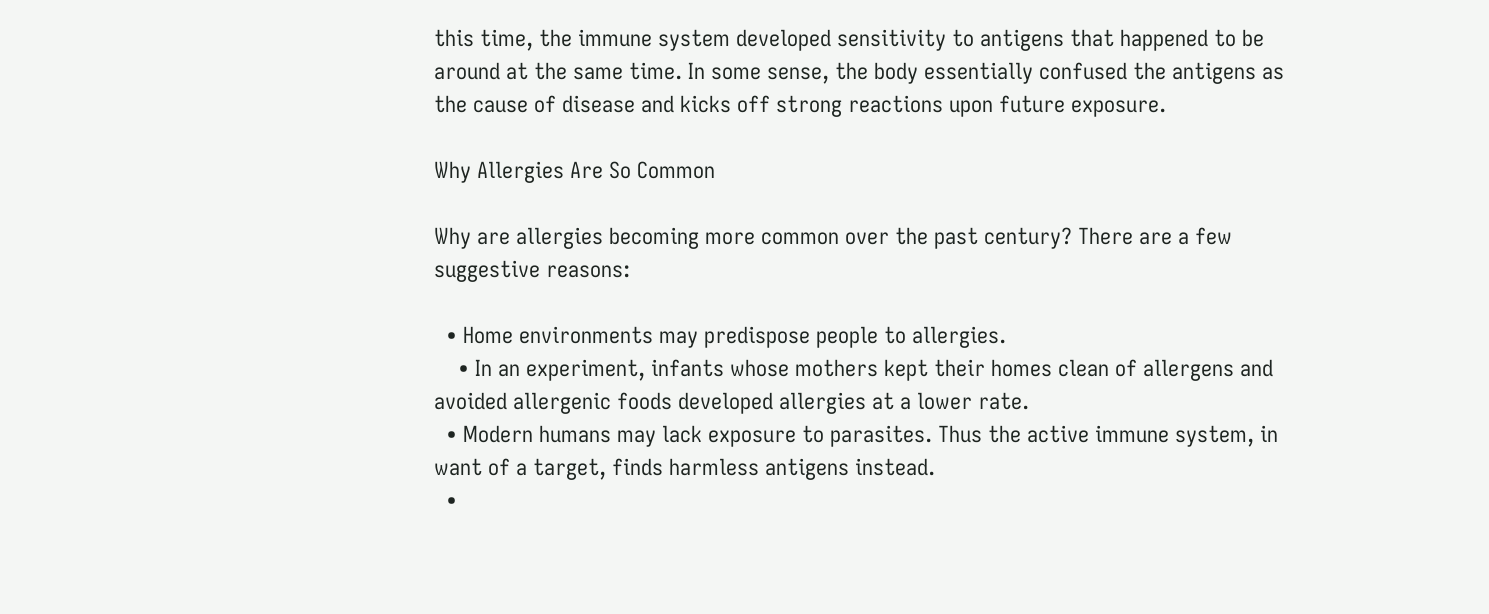this time, the immune system developed sensitivity to antigens that happened to be around at the same time. In some sense, the body essentially confused the antigens as the cause of disease and kicks off strong reactions upon future exposure.

Why Allergies Are So Common

Why are allergies becoming more common over the past century? There are a few suggestive reasons:

  • Home environments may predispose people to allergies.
    • In an experiment, infants whose mothers kept their homes clean of allergens and avoided allergenic foods developed allergies at a lower rate.
  • Modern humans may lack exposure to parasites. Thus the active immune system, in want of a target, finds harmless antigens instead.
  •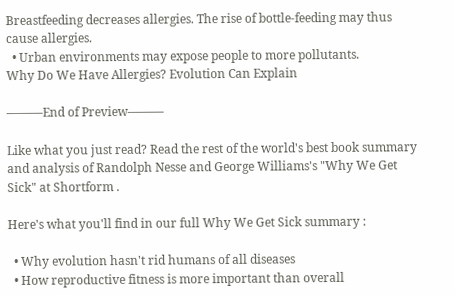Breastfeeding decreases allergies. The rise of bottle-feeding may thus cause allergies.
  • Urban environments may expose people to more pollutants.
Why Do We Have Allergies? Evolution Can Explain

———End of Preview———

Like what you just read? Read the rest of the world's best book summary and analysis of Randolph Nesse and George Williams's "Why We Get Sick" at Shortform .

Here's what you'll find in our full Why We Get Sick summary :

  • Why evolution hasn't rid humans of all diseases
  • How reproductive fitness is more important than overall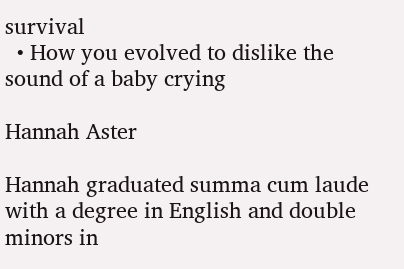survival
  • How you evolved to dislike the sound of a baby crying

Hannah Aster

Hannah graduated summa cum laude with a degree in English and double minors in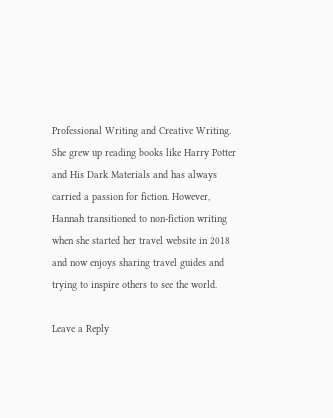Professional Writing and Creative Writing. She grew up reading books like Harry Potter and His Dark Materials and has always carried a passion for fiction. However, Hannah transitioned to non-fiction writing when she started her travel website in 2018 and now enjoys sharing travel guides and trying to inspire others to see the world.

Leave a Reply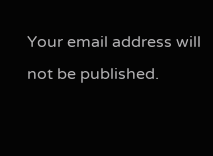Your email address will not be published.